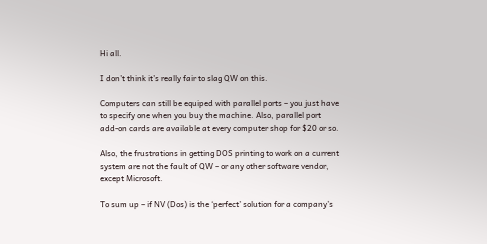Hi all.

I don’t think it’s really fair to slag QW on this.

Computers can still be equiped with parallel ports – you just have to specify one when you buy the machine. Also, parallel port add-on cards are available at every computer shop for $20 or so.

Also, the frustrations in getting DOS printing to work on a current system are not the fault of QW – or any other software vendor, except Microsoft.

To sum up – if NV (Dos) is the ‘perfect’ solution for a company’s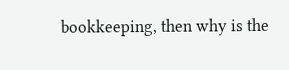bookkeeping, then why is the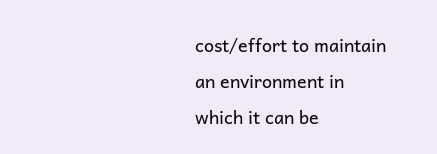cost/effort to maintain an environment in which it can be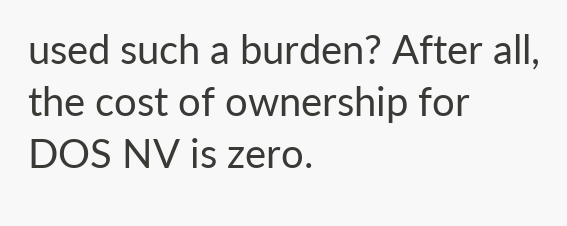used such a burden? After all, the cost of ownership for DOS NV is zero.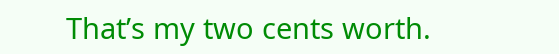That’s my two cents worth.